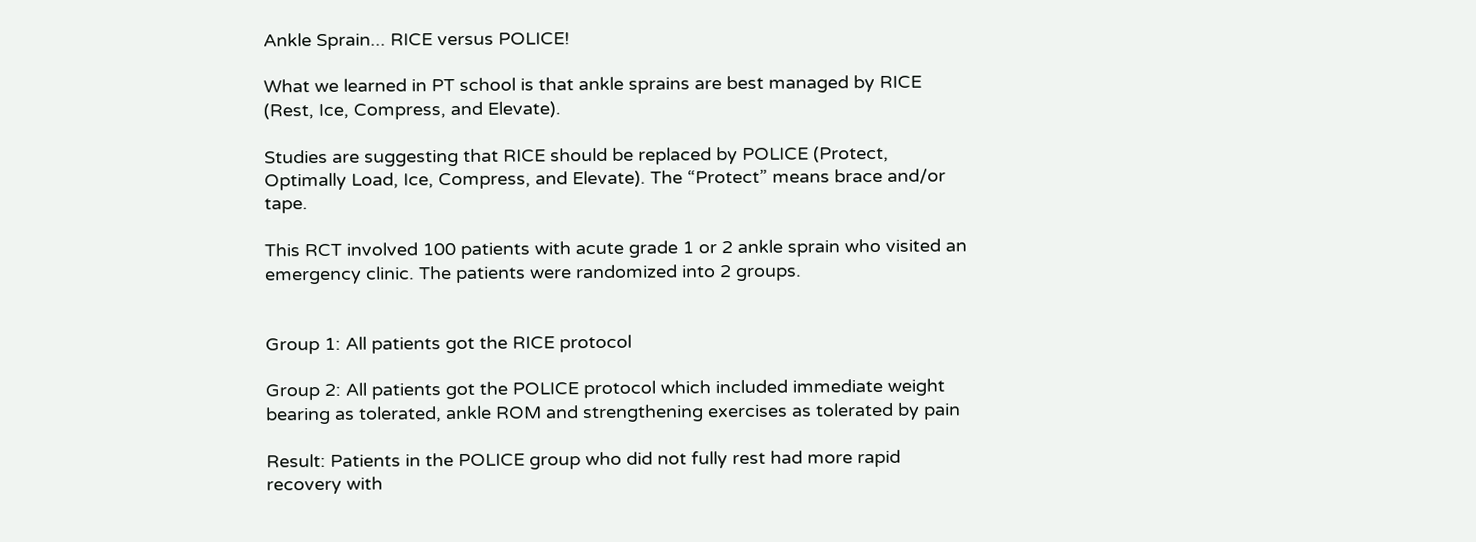Ankle Sprain... RICE versus POLICE!

What we learned in PT school is that ankle sprains are best managed by RICE (Rest, Ice, Compress, and Elevate).

Studies are suggesting that RICE should be replaced by POLICE (Protect, Optimally Load, Ice, Compress, and Elevate). The “Protect” means brace and/or tape.

This RCT involved 100 patients with acute grade 1 or 2 ankle sprain who visited an emergency clinic. The patients were randomized into 2 groups.


Group 1: All patients got the RICE protocol

Group 2: All patients got the POLICE protocol which included immediate weight bearing as tolerated, ankle ROM and strengthening exercises as tolerated by pain

Result: Patients in the POLICE group who did not fully rest had more rapid recovery with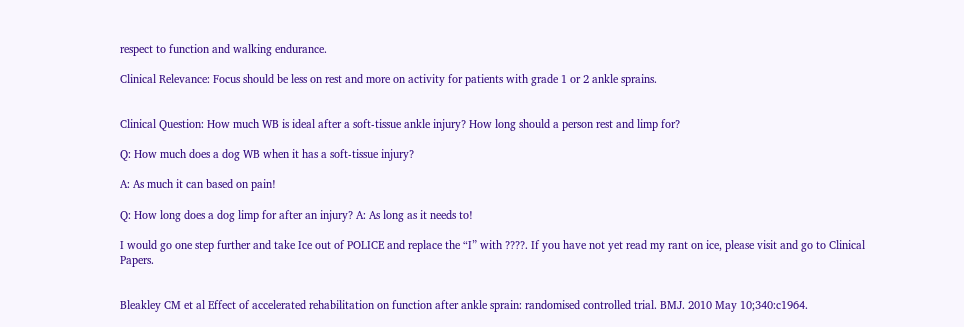respect to function and walking endurance.

Clinical Relevance: Focus should be less on rest and more on activity for patients with grade 1 or 2 ankle sprains.


Clinical Question: How much WB is ideal after a soft-tissue ankle injury? How long should a person rest and limp for?

Q: How much does a dog WB when it has a soft-tissue injury?

A: As much it can based on pain!

Q: How long does a dog limp for after an injury? A: As long as it needs to!

I would go one step further and take Ice out of POLICE and replace the “I” with ????. If you have not yet read my rant on ice, please visit and go to Clinical Papers.


Bleakley CM et al Effect of accelerated rehabilitation on function after ankle sprain: randomised controlled trial. BMJ. 2010 May 10;340:c1964.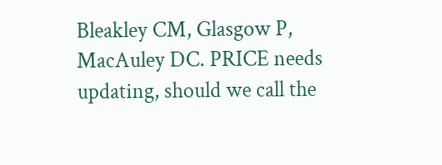Bleakley CM, Glasgow P, MacAuley DC. PRICE needs updating, should we call the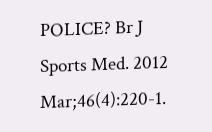POLICE? Br J Sports Med. 2012 Mar;46(4):220-1.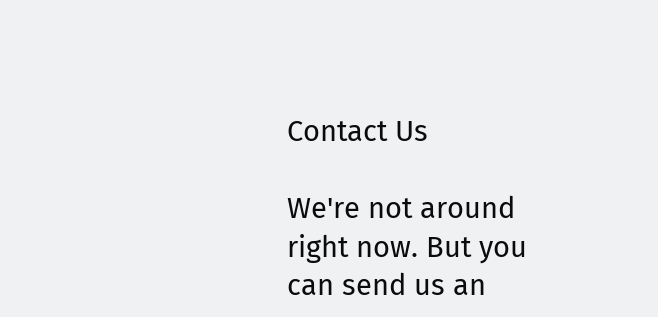Contact Us

We're not around right now. But you can send us an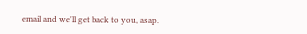email and we'll get back to you, asap.